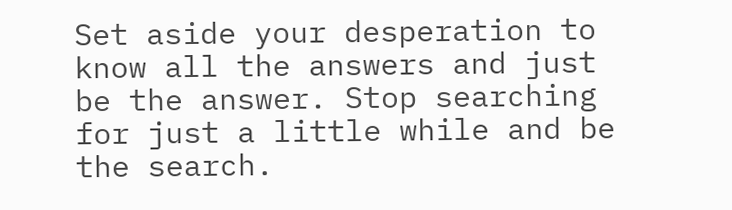Set aside your desperation to know all the answers and just be the answer. Stop searching for just a little while and be the search.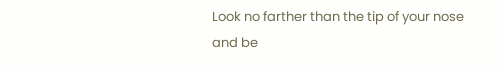Look no farther than the tip of your nose and be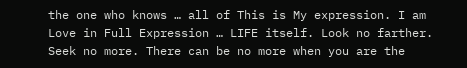the one who knows … all of This is My expression. I am Love in Full Expression … LIFE itself. Look no farther. Seek no more. There can be no more when you are the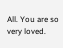All. You are so very loved.